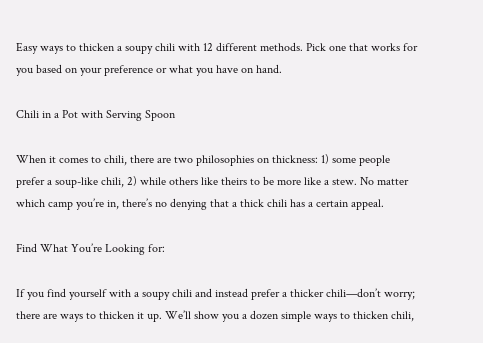Easy ways to thicken a soupy chili with 12 different methods. Pick one that works for you based on your preference or what you have on hand.

Chili in a Pot with Serving Spoon

When it comes to chili, there are two philosophies on thickness: 1) some people prefer a soup-like chili, 2) while others like theirs to be more like a stew. No matter which camp you’re in, there’s no denying that a thick chili has a certain appeal.

Find What You’re Looking for:

If you find yourself with a soupy chili and instead prefer a thicker chili—don’t worry; there are ways to thicken it up. We’ll show you a dozen simple ways to thicken chili,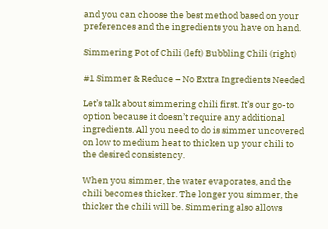and you can choose the best method based on your preferences and the ingredients you have on hand.

Simmering Pot of Chili (left) Bubbling Chili (right)

#1 Simmer & Reduce – No Extra Ingredients Needed

Let’s talk about simmering chili first. It’s our go-to option because it doesn’t require any additional ingredients. All you need to do is simmer uncovered on low to medium heat to thicken up your chili to the desired consistency.

When you simmer, the water evaporates, and the chili becomes thicker. The longer you simmer, the thicker the chili will be. Simmering also allows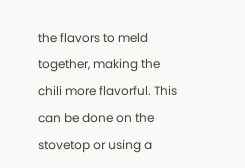the flavors to meld together, making the chili more flavorful. This can be done on the stovetop or using a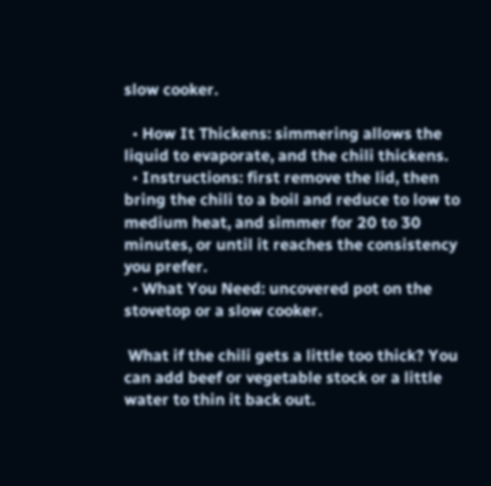slow cooker.

  • How It Thickens: simmering allows the liquid to evaporate, and the chili thickens.
  • Instructions: first remove the lid, then bring the chili to a boil and reduce to low to medium heat, and simmer for 20 to 30 minutes, or until it reaches the consistency you prefer.
  • What You Need: uncovered pot on the stovetop or a slow cooker.

 What if the chili gets a little too thick? You can add beef or vegetable stock or a little water to thin it back out.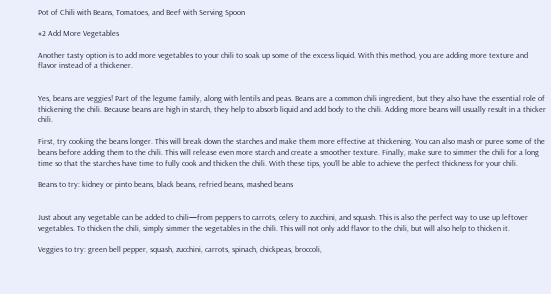Pot of Chili with Beans, Tomatoes, and Beef with Serving Spoon

#2 Add More Vegetables

Another tasty option is to add more vegetables to your chili to soak up some of the excess liquid. With this method, you are adding more texture and flavor instead of a thickener.


Yes, beans are veggies! Part of the legume family, along with lentils and peas. Beans are a common chili ingredient, but they also have the essential role of thickening the chili. Because beans are high in starch, they help to absorb liquid and add body to the chili. Adding more beans will usually result in a thicker chili.

First, try cooking the beans longer. This will break down the starches and make them more effective at thickening. You can also mash or puree some of the beans before adding them to the chili. This will release even more starch and create a smoother texture. Finally, make sure to simmer the chili for a long time so that the starches have time to fully cook and thicken the chili. With these tips, you’ll be able to achieve the perfect thickness for your chili.

Beans to try: kidney or pinto beans, black beans, refried beans, mashed beans


Just about any vegetable can be added to chili—from peppers to carrots, celery to zucchini, and squash. This is also the perfect way to use up leftover vegetables. To thicken the chili, simply simmer the vegetables in the chili. This will not only add flavor to the chili, but will also help to thicken it.

Veggies to try: green bell pepper, squash, zucchini, carrots, spinach, chickpeas, broccoli,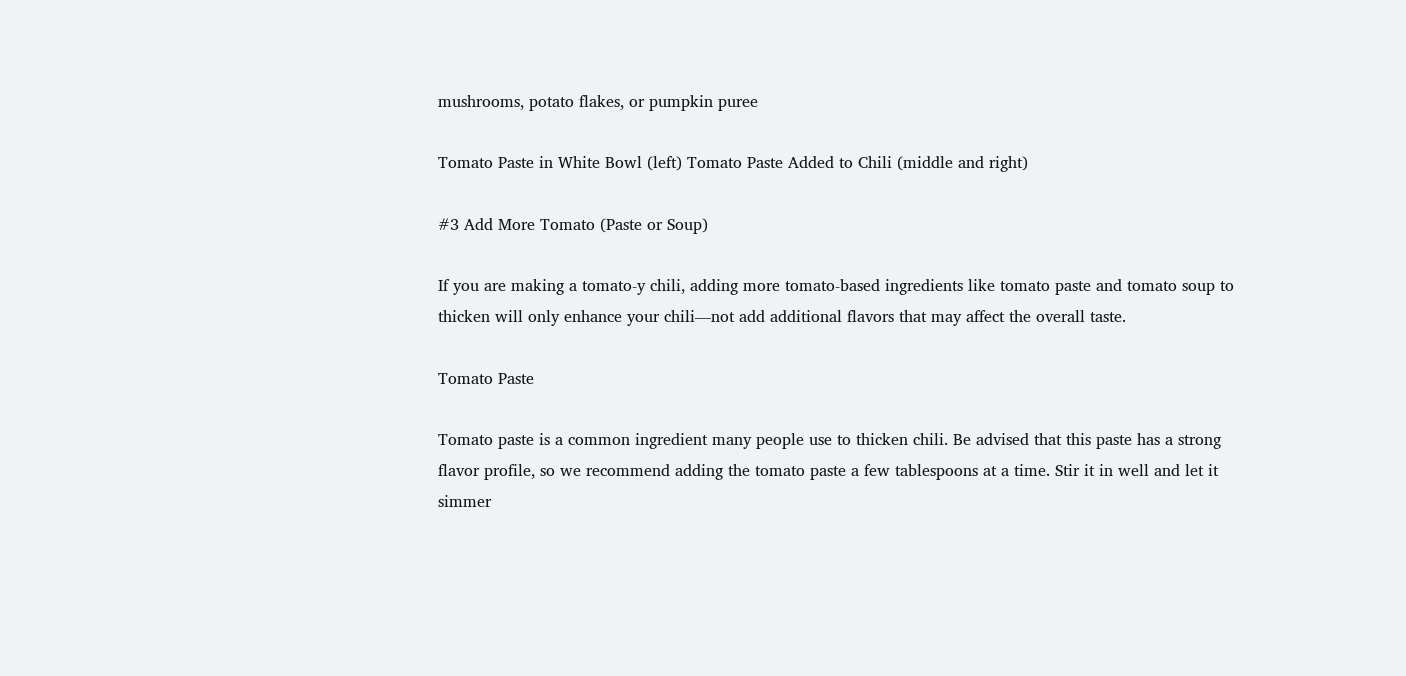mushrooms, potato flakes, or pumpkin puree

Tomato Paste in White Bowl (left) Tomato Paste Added to Chili (middle and right)

#3 Add More Tomato (Paste or Soup)

If you are making a tomato-y chili, adding more tomato-based ingredients like tomato paste and tomato soup to thicken will only enhance your chili—not add additional flavors that may affect the overall taste.

Tomato Paste

Tomato paste is a common ingredient many people use to thicken chili. Be advised that this paste has a strong flavor profile, so we recommend adding the tomato paste a few tablespoons at a time. Stir it in well and let it simmer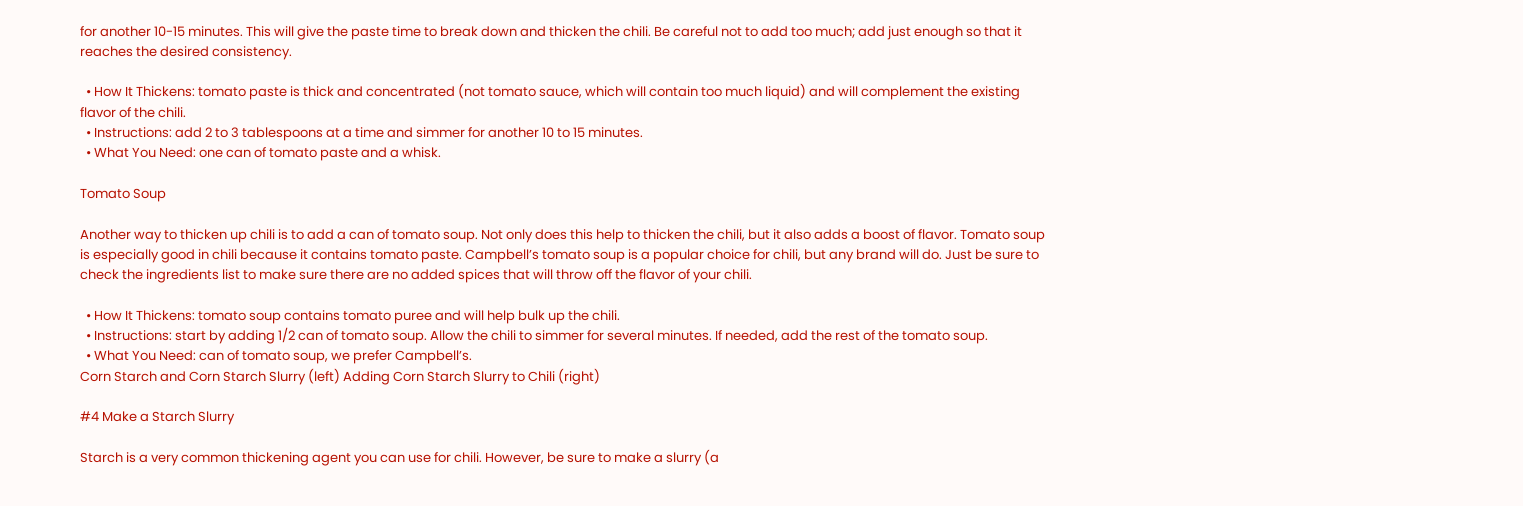for another 10-15 minutes. This will give the paste time to break down and thicken the chili. Be careful not to add too much; add just enough so that it reaches the desired consistency.

  • How It Thickens: tomato paste is thick and concentrated (not tomato sauce, which will contain too much liquid) and will complement the existing flavor of the chili.
  • Instructions: add 2 to 3 tablespoons at a time and simmer for another 10 to 15 minutes.
  • What You Need: one can of tomato paste and a whisk.

Tomato Soup

Another way to thicken up chili is to add a can of tomato soup. Not only does this help to thicken the chili, but it also adds a boost of flavor. Tomato soup is especially good in chili because it contains tomato paste. Campbell’s tomato soup is a popular choice for chili, but any brand will do. Just be sure to check the ingredients list to make sure there are no added spices that will throw off the flavor of your chili.

  • How It Thickens: tomato soup contains tomato puree and will help bulk up the chili.
  • Instructions: start by adding 1/2 can of tomato soup. Allow the chili to simmer for several minutes. If needed, add the rest of the tomato soup.
  • What You Need: can of tomato soup, we prefer Campbell’s.
Corn Starch and Corn Starch Slurry (left) Adding Corn Starch Slurry to Chili (right)

#4 Make a Starch Slurry

Starch is a very common thickening agent you can use for chili. However, be sure to make a slurry (a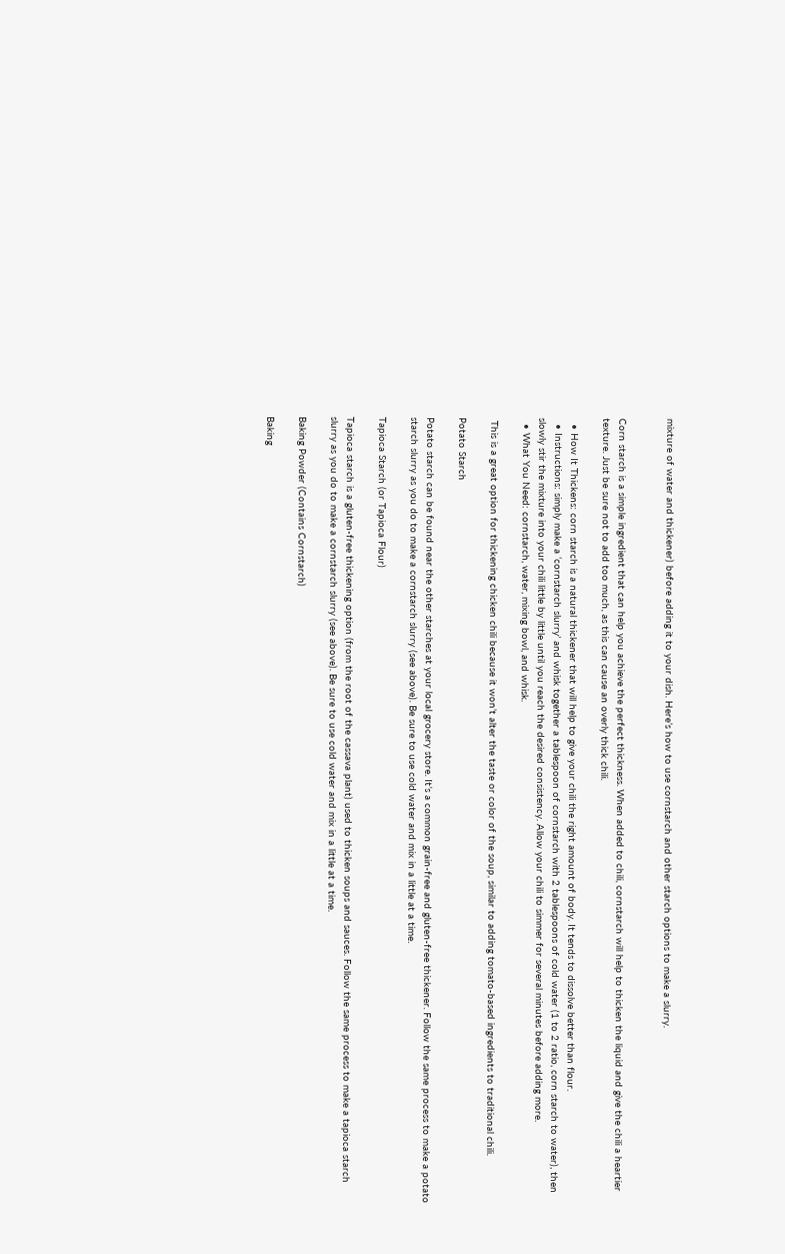mixture of water and thickener) before adding it to your dish. Here’s how to use cornstarch and other starch options to make a slurry.


Corn starch is a simple ingredient that can help you achieve the perfect thickness. When added to chili, cornstarch will help to thicken the liquid and give the chili a heartier texture. Just be sure not to add too much, as this can cause an overly thick chili.

  • How It Thickens: corn starch is a natural thickener that will help to give your chili the right amount of body. It tends to dissolve better than flour.
  • Instructions: simply make a ‘cornstarch slurry’ and whisk together a tablespoon of cornstarch with 2 tablespoons of cold water (1 to 2 ratio, corn starch to water), then slowly stir the mixture into your chili little by little until you reach the desired consistency. Allow your chili to simmer for several minutes before adding more.
  • What You Need: cornstarch, water, mixing bowl, and whisk.

 This is a great option for thickening chicken chili because it won’t alter the taste or color of the soup, similar to adding tomato-based ingredients to traditional chili.

Potato Starch

Potato starch can be found near the other starches at your local grocery store. It’s a common grain-free and gluten-free thickener. Follow the same process to make a potato starch slurry as you do to make a cornstarch slurry (see above). Be sure to use cold water and mix in a little at a time.

Tapioca Starch (or Tapioca Flour)

Tapioca starch is a gluten-free thickening option (from the root of the cassava plant) used to thicken soups and sauces. Follow the same process to make a tapioca starch slurry as you do to make a cornstarch slurry (see above). Be sure to use cold water and mix in a little at a time.

Baking Powder (Contains Cornstarch)

Baking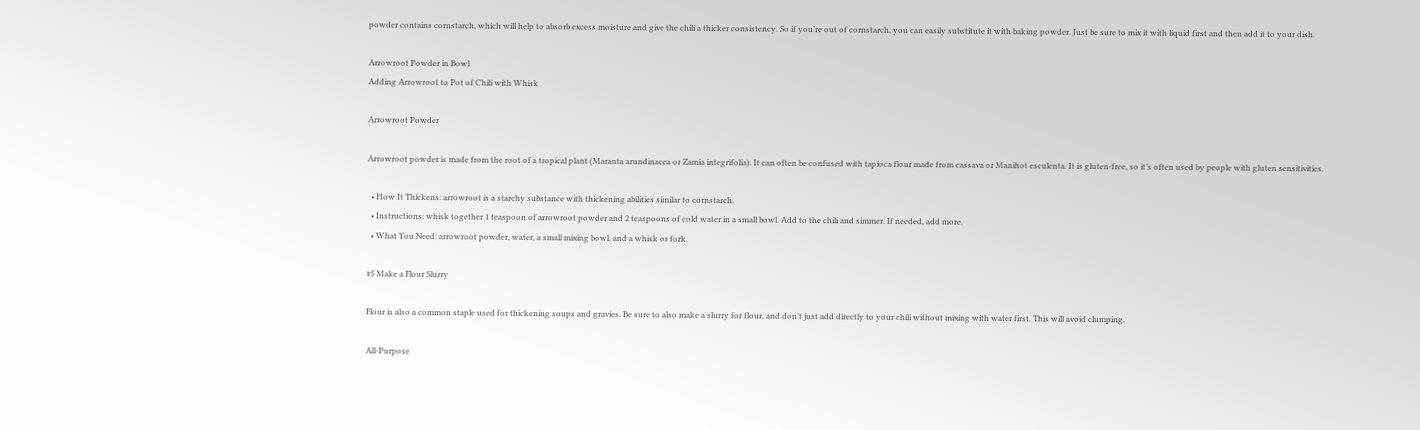powder contains cornstarch, which will help to absorb excess moisture and give the chili a thicker consistency. So if you’re out of cornstarch, you can easily substitute it with baking powder. Just be sure to mix it with liquid first and then add it to your dish.

Arrowroot Powder in Bowl
Adding Arrowroot to Pot of Chili with Whisk

Arrowroot Powder

Arrowroot powder is made from the root of a tropical plant (Maranta arundinacea or Zamia integrifolia). It can often be confused with tapioca flour made from cassava or Manihot esculenta. It is gluten-free, so it’s often used by people with gluten sensitivities.

  • How It Thickens: arrowroot is a starchy substance with thickening abilities similar to cornstarch.
  • Instructions: whisk together 1 teaspoon of arrowroot powder and 2 teaspoons of cold water in a small bowl. Add to the chili and simmer. If needed, add more.
  • What You Need: arrowroot powder, water, a small mixing bowl, and a whisk or fork.

#5 Make a Flour Slurry

Flour is also a common staple used for thickening soups and gravies. Be sure to also make a slurry for flour, and don’t just add directly to your chili without mixing with water first. This will avoid clumping.

All-Purpose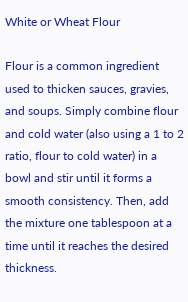White or Wheat Flour

Flour is a common ingredient used to thicken sauces, gravies, and soups. Simply combine flour and cold water (also using a 1 to 2 ratio, flour to cold water) in a bowl and stir until it forms a smooth consistency. Then, add the mixture one tablespoon at a time until it reaches the desired thickness.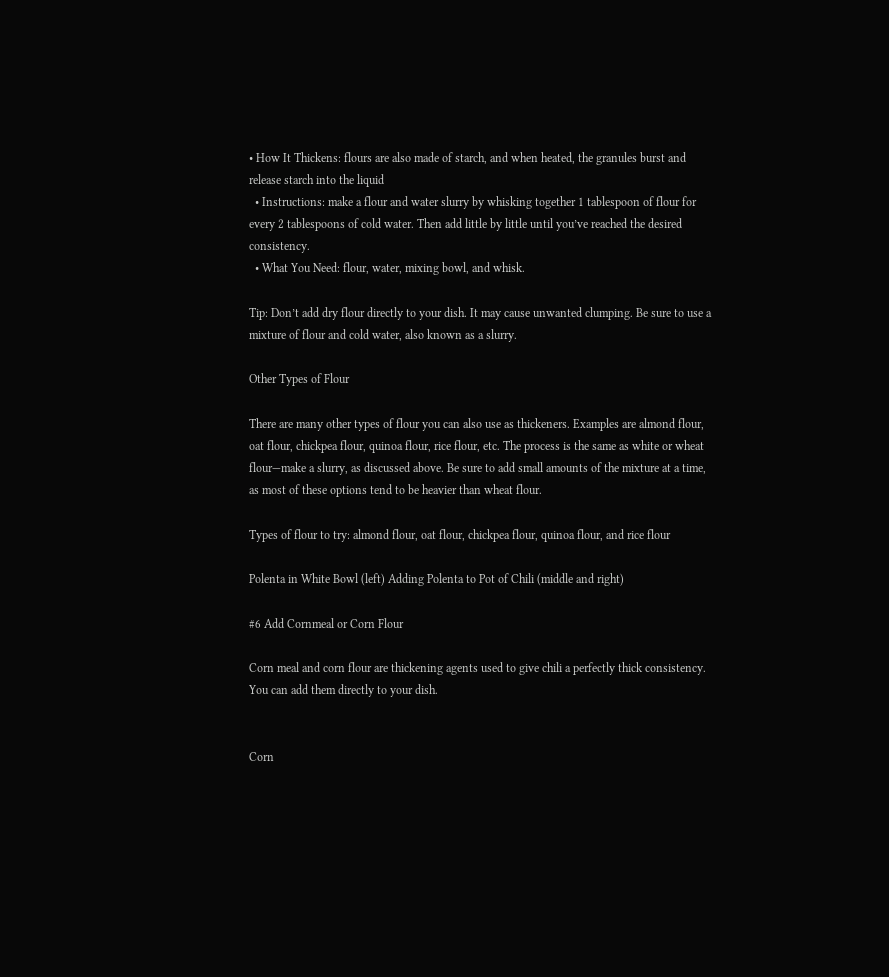• How It Thickens: flours are also made of starch, and when heated, the granules burst and release starch into the liquid
  • Instructions: make a flour and water slurry by whisking together 1 tablespoon of flour for every 2 tablespoons of cold water. Then add little by little until you’ve reached the desired consistency.
  • What You Need: flour, water, mixing bowl, and whisk.

Tip: Don’t add dry flour directly to your dish. It may cause unwanted clumping. Be sure to use a mixture of flour and cold water, also known as a slurry.

Other Types of Flour

There are many other types of flour you can also use as thickeners. Examples are almond flour, oat flour, chickpea flour, quinoa flour, rice flour, etc. The process is the same as white or wheat flour—make a slurry, as discussed above. Be sure to add small amounts of the mixture at a time, as most of these options tend to be heavier than wheat flour.

Types of flour to try: almond flour, oat flour, chickpea flour, quinoa flour, and rice flour

Polenta in White Bowl (left) Adding Polenta to Pot of Chili (middle and right)

#6 Add Cornmeal or Corn Flour

Corn meal and corn flour are thickening agents used to give chili a perfectly thick consistency. You can add them directly to your dish.


Corn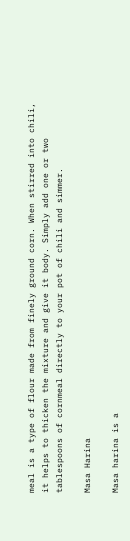meal is a type of flour made from finely ground corn. When stirred into chili, it helps to thicken the mixture and give it body. Simply add one or two tablespoons of cornmeal directly to your pot of chili and simmer.

Masa Harina

Masa harina is a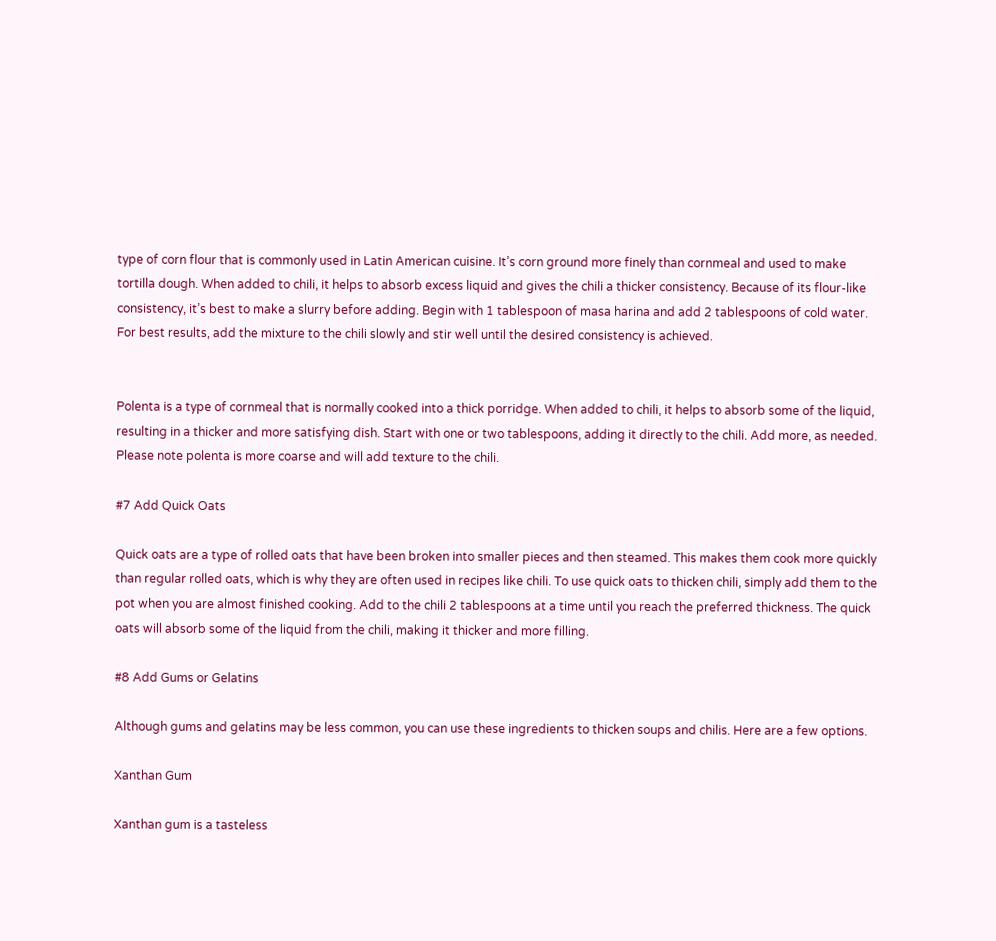type of corn flour that is commonly used in Latin American cuisine. It’s corn ground more finely than cornmeal and used to make tortilla dough. When added to chili, it helps to absorb excess liquid and gives the chili a thicker consistency. Because of its flour-like consistency, it’s best to make a slurry before adding. Begin with 1 tablespoon of masa harina and add 2 tablespoons of cold water. For best results, add the mixture to the chili slowly and stir well until the desired consistency is achieved.


Polenta is a type of cornmeal that is normally cooked into a thick porridge. When added to chili, it helps to absorb some of the liquid, resulting in a thicker and more satisfying dish. Start with one or two tablespoons, adding it directly to the chili. Add more, as needed. Please note polenta is more coarse and will add texture to the chili.

#7 Add Quick Oats

Quick oats are a type of rolled oats that have been broken into smaller pieces and then steamed. This makes them cook more quickly than regular rolled oats, which is why they are often used in recipes like chili. To use quick oats to thicken chili, simply add them to the pot when you are almost finished cooking. Add to the chili 2 tablespoons at a time until you reach the preferred thickness. The quick oats will absorb some of the liquid from the chili, making it thicker and more filling.

#8 Add Gums or Gelatins

Although gums and gelatins may be less common, you can use these ingredients to thicken soups and chilis. Here are a few options.

Xanthan Gum

Xanthan gum is a tasteless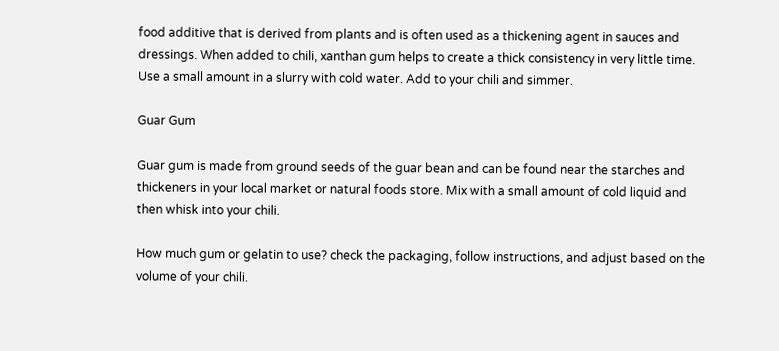food additive that is derived from plants and is often used as a thickening agent in sauces and dressings. When added to chili, xanthan gum helps to create a thick consistency in very little time. Use a small amount in a slurry with cold water. Add to your chili and simmer.

Guar Gum

Guar gum is made from ground seeds of the guar bean and can be found near the starches and thickeners in your local market or natural foods store. Mix with a small amount of cold liquid and then whisk into your chili.

How much gum or gelatin to use? check the packaging, follow instructions, and adjust based on the volume of your chili.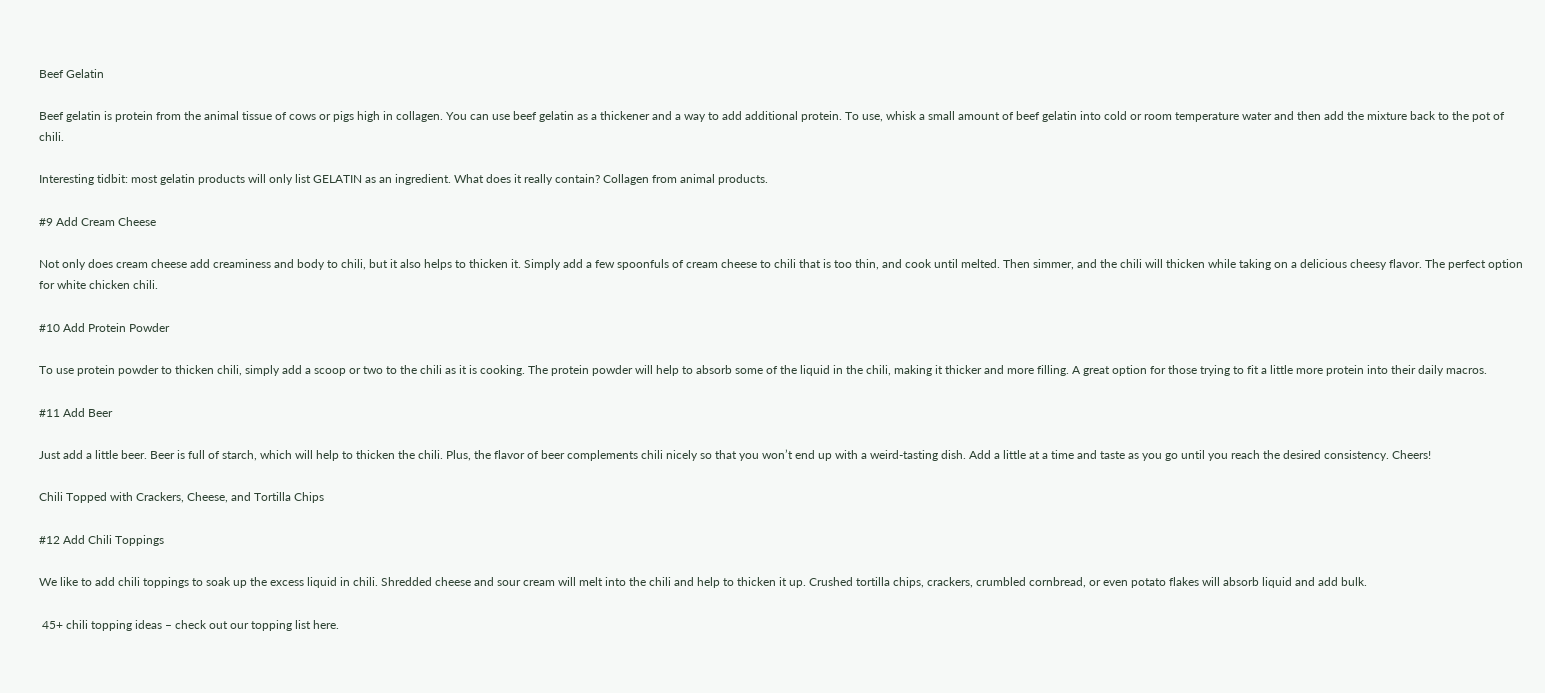Beef Gelatin

Beef gelatin is protein from the animal tissue of cows or pigs high in collagen. You can use beef gelatin as a thickener and a way to add additional protein. To use, whisk a small amount of beef gelatin into cold or room temperature water and then add the mixture back to the pot of chili.

Interesting tidbit: most gelatin products will only list GELATIN as an ingredient. What does it really contain? Collagen from animal products.

#9 Add Cream Cheese

Not only does cream cheese add creaminess and body to chili, but it also helps to thicken it. Simply add a few spoonfuls of cream cheese to chili that is too thin, and cook until melted. Then simmer, and the chili will thicken while taking on a delicious cheesy flavor. The perfect option for white chicken chili.

#10 Add Protein Powder

To use protein powder to thicken chili, simply add a scoop or two to the chili as it is cooking. The protein powder will help to absorb some of the liquid in the chili, making it thicker and more filling. A great option for those trying to fit a little more protein into their daily macros.

#11 Add Beer

Just add a little beer. Beer is full of starch, which will help to thicken the chili. Plus, the flavor of beer complements chili nicely so that you won’t end up with a weird-tasting dish. Add a little at a time and taste as you go until you reach the desired consistency. Cheers!

Chili Topped with Crackers, Cheese, and Tortilla Chips

#12 Add Chili Toppings

We like to add chili toppings to soak up the excess liquid in chili. Shredded cheese and sour cream will melt into the chili and help to thicken it up. Crushed tortilla chips, crackers, crumbled cornbread, or even potato flakes will absorb liquid and add bulk.

 45+ chili topping ideas – check out our topping list here.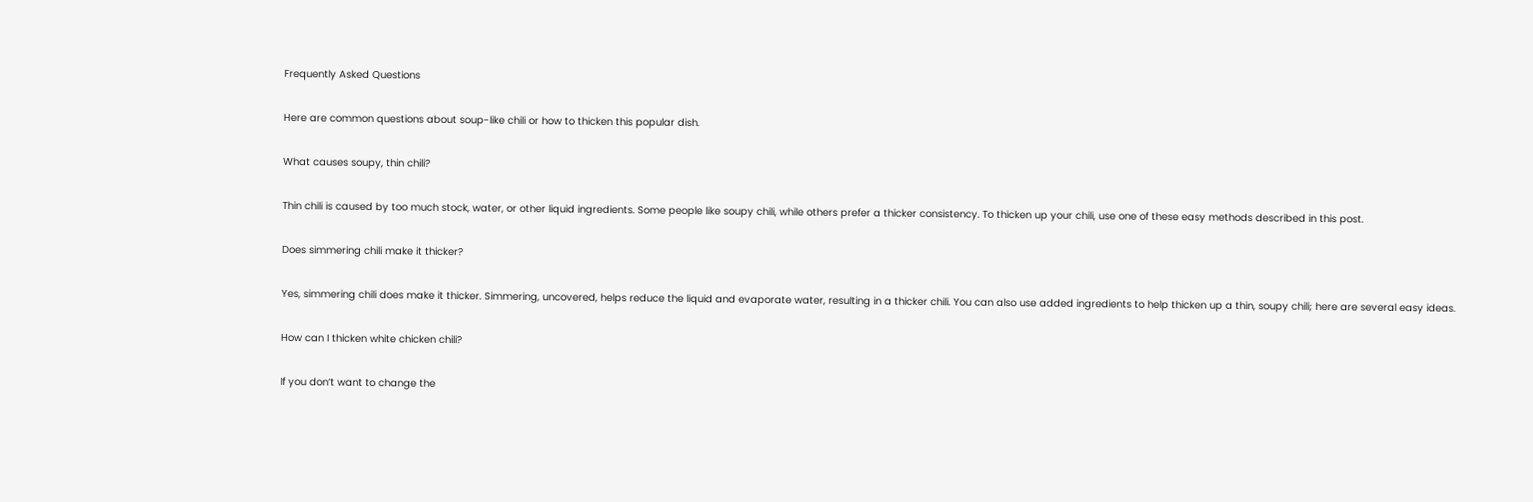Frequently Asked Questions

Here are common questions about soup-like chili or how to thicken this popular dish.

What causes soupy, thin chili?

Thin chili is caused by too much stock, water, or other liquid ingredients. Some people like soupy chili, while others prefer a thicker consistency. To thicken up your chili, use one of these easy methods described in this post.

Does simmering chili make it thicker?

Yes, simmering chili does make it thicker. Simmering, uncovered, helps reduce the liquid and evaporate water, resulting in a thicker chili. You can also use added ingredients to help thicken up a thin, soupy chili; here are several easy ideas.

How can I thicken white chicken chili?

If you don’t want to change the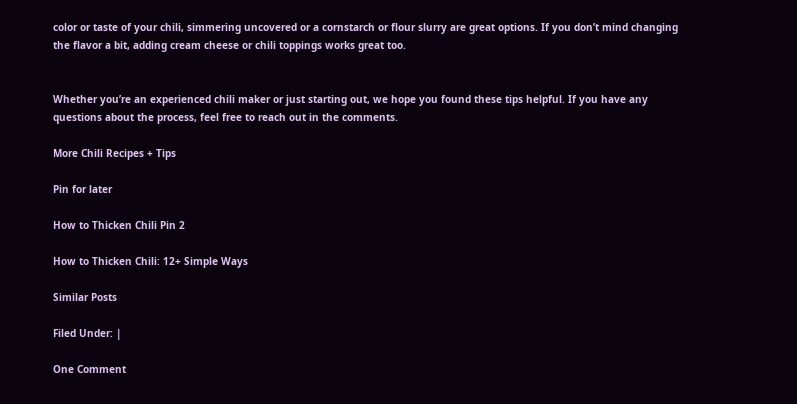color or taste of your chili, simmering uncovered or a cornstarch or flour slurry are great options. If you don’t mind changing the flavor a bit, adding cream cheese or chili toppings works great too.


Whether you’re an experienced chili maker or just starting out, we hope you found these tips helpful. If you have any questions about the process, feel free to reach out in the comments.

More Chili Recipes + Tips

Pin for later

How to Thicken Chili Pin 2

How to Thicken Chili: 12+ Simple Ways

Similar Posts

Filed Under: |

One Comment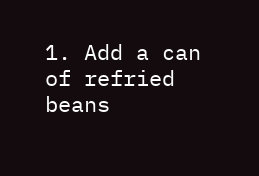1. Add a can of refried beans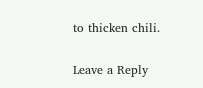to thicken chili.

Leave a Reply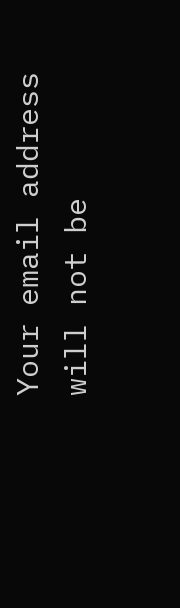Your email address will not be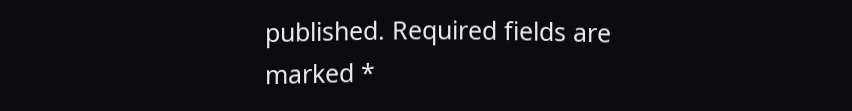published. Required fields are marked *